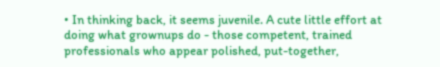• In thinking back, it seems juvenile. A cute little effort at doing what grownups do - those competent, trained professionals who appear polished, put-together,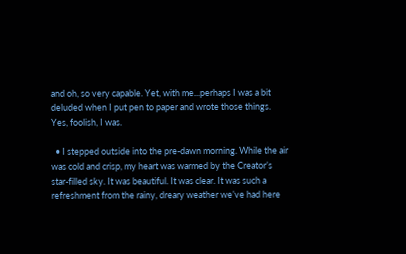and oh, so very capable. Yet, with me...perhaps I was a bit deluded when I put pen to paper and wrote those things. Yes, foolish, I was.

  • I stepped outside into the pre-dawn morning. While the air was cold and crisp, my heart was warmed by the Creator’s star-filled sky. It was beautiful. It was clear. It was such a refreshment from the rainy, dreary weather we’ve had here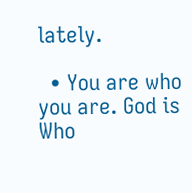lately.

  • You are who you are. God is Who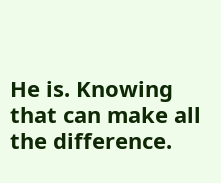He is. Knowing that can make all the difference.